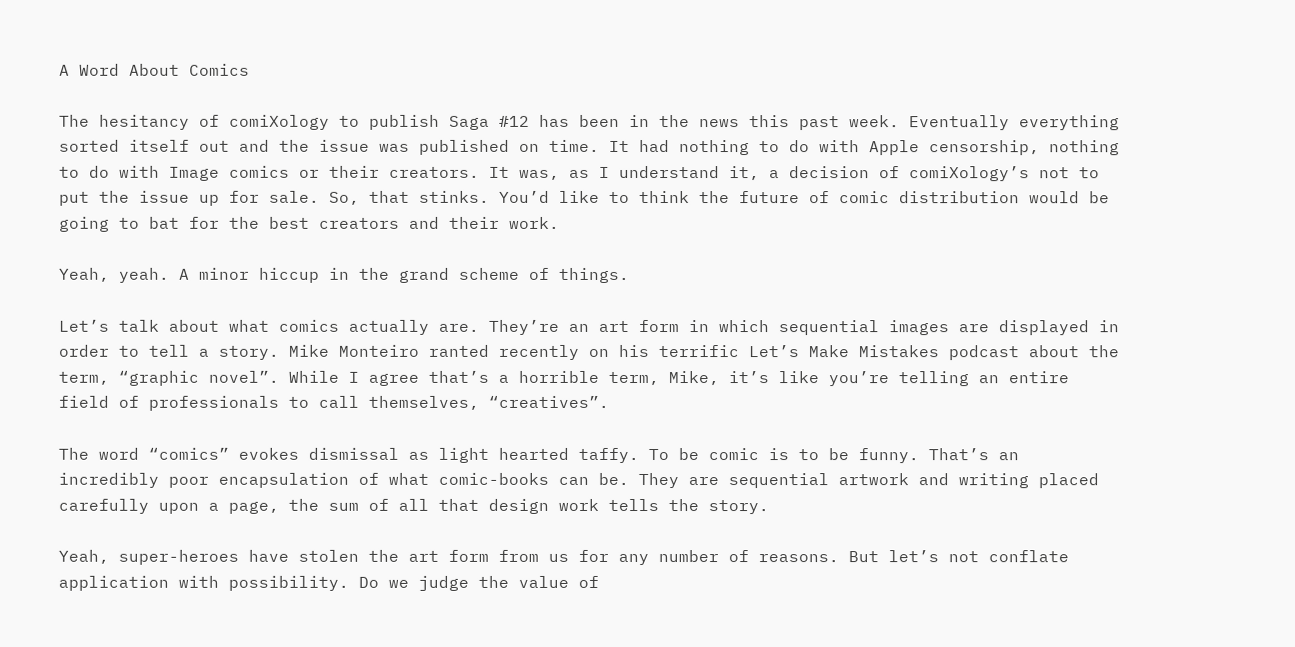A Word About Comics

The hesitancy of comiXology to publish Saga #12 has been in the news this past week. Eventually everything sorted itself out and the issue was published on time. It had nothing to do with Apple censorship, nothing to do with Image comics or their creators. It was, as I understand it, a decision of comiXology’s not to put the issue up for sale. So, that stinks. You’d like to think the future of comic distribution would be going to bat for the best creators and their work.

Yeah, yeah. A minor hiccup in the grand scheme of things.

Let’s talk about what comics actually are. They’re an art form in which sequential images are displayed in order to tell a story. Mike Monteiro ranted recently on his terrific Let’s Make Mistakes podcast about the term, “graphic novel”. While I agree that’s a horrible term, Mike, it’s like you’re telling an entire field of professionals to call themselves, “creatives”.

The word “comics” evokes dismissal as light hearted taffy. To be comic is to be funny. That’s an incredibly poor encapsulation of what comic-books can be. They are sequential artwork and writing placed carefully upon a page, the sum of all that design work tells the story.

Yeah, super-heroes have stolen the art form from us for any number of reasons. But let’s not conflate application with possibility. Do we judge the value of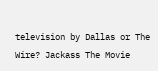television by Dallas or The Wire? Jackass The Movie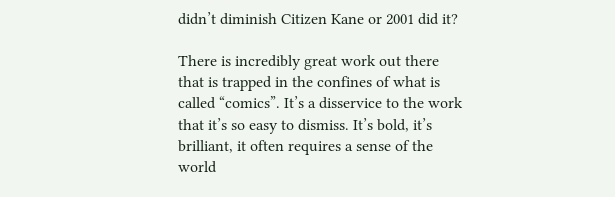didn’t diminish Citizen Kane or 2001 did it?

There is incredibly great work out there that is trapped in the confines of what is called “comics”. It’s a disservice to the work that it’s so easy to dismiss. It’s bold, it’s brilliant, it often requires a sense of the world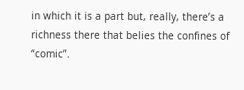in which it is a part but, really, there’s a richness there that belies the confines of “comic”.